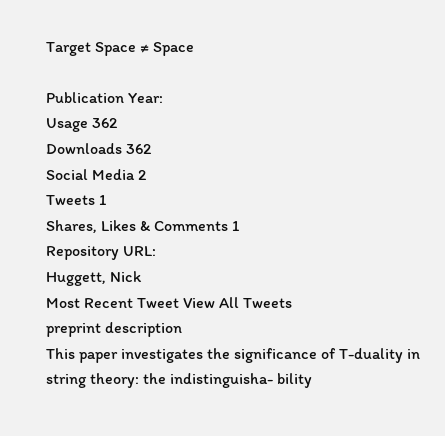Target Space ≠ Space

Publication Year:
Usage 362
Downloads 362
Social Media 2
Tweets 1
Shares, Likes & Comments 1
Repository URL:
Huggett, Nick
Most Recent Tweet View All Tweets
preprint description
This paper investigates the significance of T-duality in string theory: the indistinguisha- bility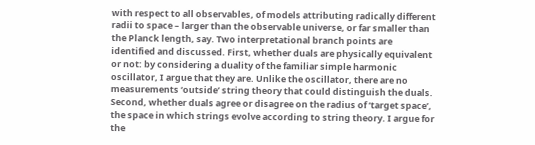with respect to all observables, of models attributing radically different radii to space – larger than the observable universe, or far smaller than the Planck length, say. Two interpretational branch points are identified and discussed. First, whether duals are physically equivalent or not: by considering a duality of the familiar simple harmonic oscillator, I argue that they are. Unlike the oscillator, there are no measurements ‘outside’ string theory that could distinguish the duals. Second, whether duals agree or disagree on the radius of ‘target space’, the space in which strings evolve according to string theory. I argue for the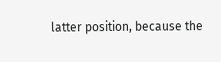latter position, because the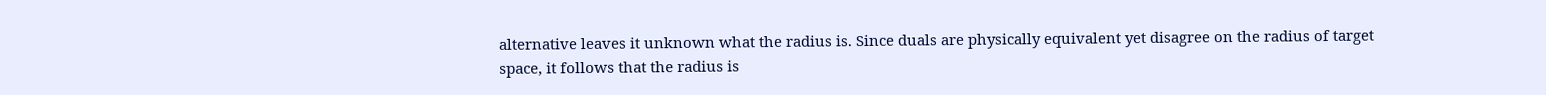alternative leaves it unknown what the radius is. Since duals are physically equivalent yet disagree on the radius of target space, it follows that the radius is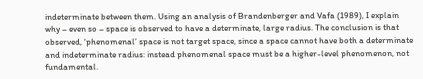indeterminate between them. Using an analysis of Brandenberger and Vafa (1989), I explain why – even so – space is observed to have a determinate, large radius. The conclusion is that observed, ‘phenomenal’ space is not target space, since a space cannot have both a determinate and indeterminate radius: instead phenomenal space must be a higher-level phenomenon, not fundamental.